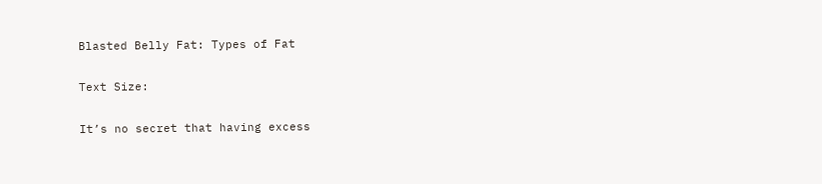Blasted Belly Fat: Types of Fat

Text Size:

It’s no secret that having excess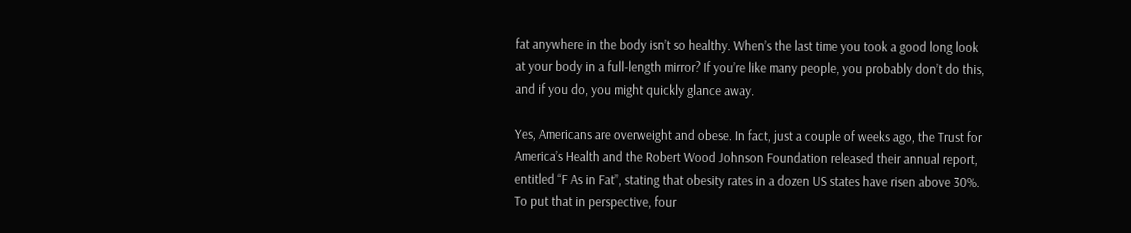fat anywhere in the body isn’t so healthy. When’s the last time you took a good long look at your body in a full-length mirror? If you’re like many people, you probably don’t do this, and if you do, you might quickly glance away.

Yes, Americans are overweight and obese. In fact, just a couple of weeks ago, the Trust for America’s Health and the Robert Wood Johnson Foundation released their annual report, entitled “F As in Fat”, stating that obesity rates in a dozen US states have risen above 30%. To put that in perspective, four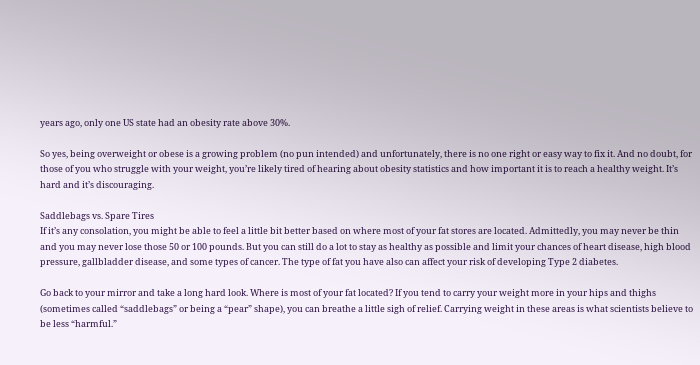years ago, only one US state had an obesity rate above 30%.

So yes, being overweight or obese is a growing problem (no pun intended) and unfortunately, there is no one right or easy way to fix it. And no doubt, for those of you who struggle with your weight, you’re likely tired of hearing about obesity statistics and how important it is to reach a healthy weight. It’s hard and it’s discouraging.

Saddlebags vs. Spare Tires
If it’s any consolation, you might be able to feel a little bit better based on where most of your fat stores are located. Admittedly, you may never be thin and you may never lose those 50 or 100 pounds. But you can still do a lot to stay as healthy as possible and limit your chances of heart disease, high blood pressure, gallbladder disease, and some types of cancer. The type of fat you have also can affect your risk of developing Type 2 diabetes.

Go back to your mirror and take a long hard look. Where is most of your fat located? If you tend to carry your weight more in your hips and thighs (sometimes called “saddlebags” or being a “pear” shape), you can breathe a little sigh of relief. Carrying weight in these areas is what scientists believe to be less “harmful.”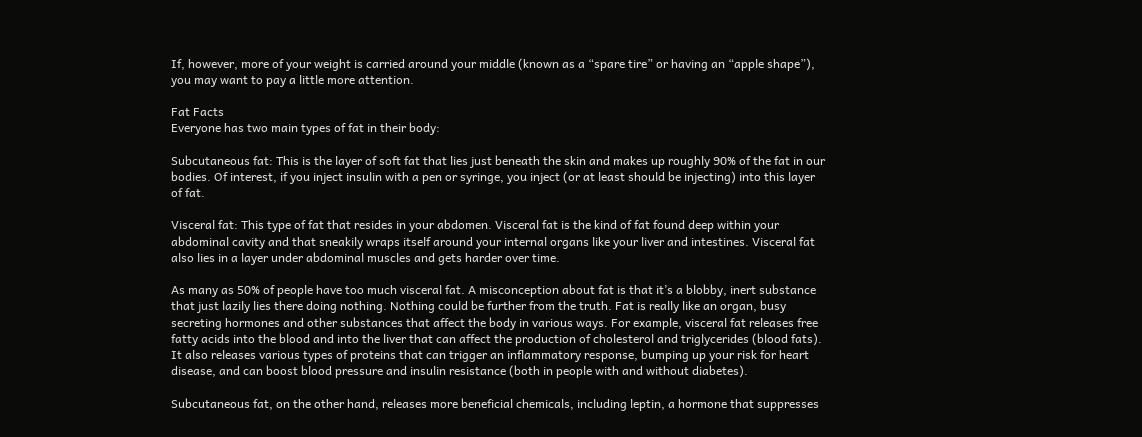If, however, more of your weight is carried around your middle (known as a “spare tire” or having an “apple shape”), you may want to pay a little more attention.

Fat Facts
Everyone has two main types of fat in their body:

Subcutaneous fat: This is the layer of soft fat that lies just beneath the skin and makes up roughly 90% of the fat in our bodies. Of interest, if you inject insulin with a pen or syringe, you inject (or at least should be injecting) into this layer of fat.

Visceral fat: This type of fat that resides in your abdomen. Visceral fat is the kind of fat found deep within your abdominal cavity and that sneakily wraps itself around your internal organs like your liver and intestines. Visceral fat also lies in a layer under abdominal muscles and gets harder over time.

As many as 50% of people have too much visceral fat. A misconception about fat is that it’s a blobby, inert substance that just lazily lies there doing nothing. Nothing could be further from the truth. Fat is really like an organ, busy secreting hormones and other substances that affect the body in various ways. For example, visceral fat releases free fatty acids into the blood and into the liver that can affect the production of cholesterol and triglycerides (blood fats). It also releases various types of proteins that can trigger an inflammatory response, bumping up your risk for heart disease, and can boost blood pressure and insulin resistance (both in people with and without diabetes).

Subcutaneous fat, on the other hand, releases more beneficial chemicals, including leptin, a hormone that suppresses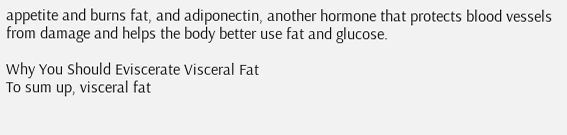appetite and burns fat, and adiponectin, another hormone that protects blood vessels from damage and helps the body better use fat and glucose.

Why You Should Eviscerate Visceral Fat
To sum up, visceral fat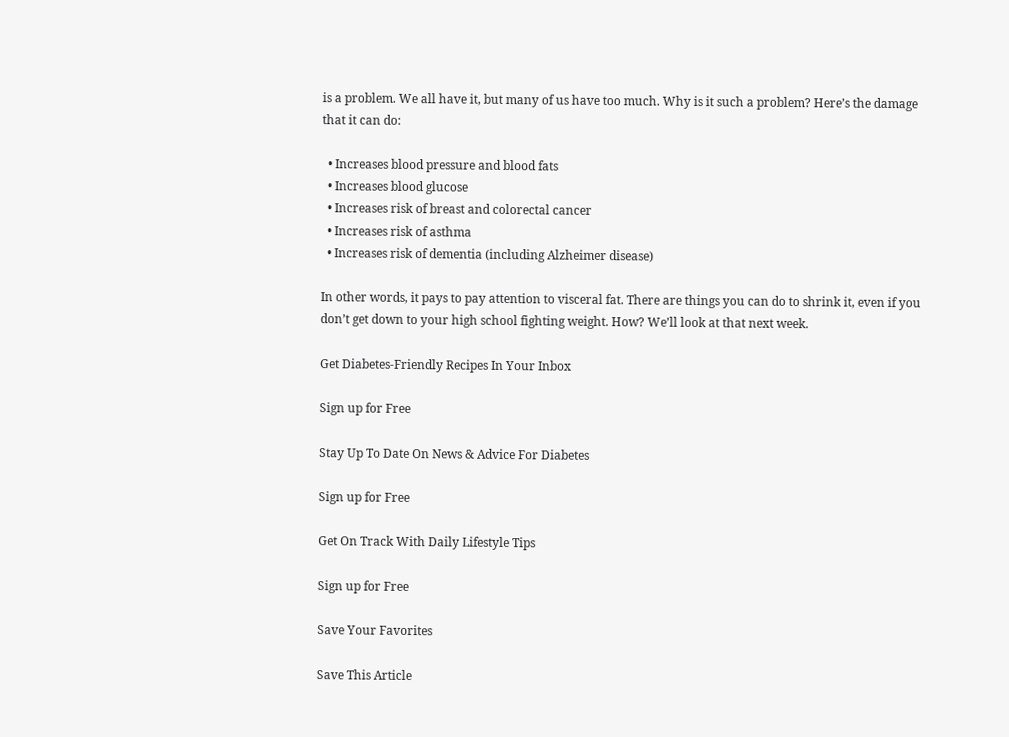is a problem. We all have it, but many of us have too much. Why is it such a problem? Here’s the damage that it can do:

  • Increases blood pressure and blood fats
  • Increases blood glucose
  • Increases risk of breast and colorectal cancer
  • Increases risk of asthma
  • Increases risk of dementia (including Alzheimer disease)

In other words, it pays to pay attention to visceral fat. There are things you can do to shrink it, even if you don’t get down to your high school fighting weight. How? We’ll look at that next week.

Get Diabetes-Friendly Recipes In Your Inbox

Sign up for Free

Stay Up To Date On News & Advice For Diabetes

Sign up for Free

Get On Track With Daily Lifestyle Tips

Sign up for Free

Save Your Favorites

Save This Article